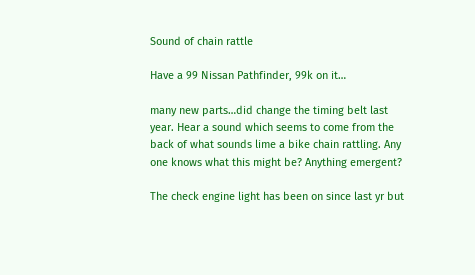Sound of chain rattle

Have a 99 Nissan Pathfinder, 99k on it…

many new parts…did change the timing belt last year. Hear a sound which seems to come from the back of what sounds lime a bike chain rattling. Any one knows what this might be? Anything emergent?

The check engine light has been on since last yr but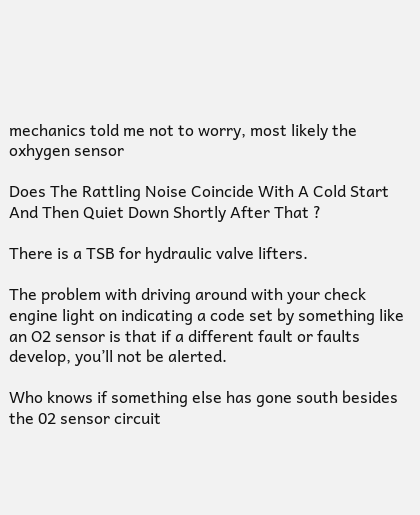mechanics told me not to worry, most likely the oxhygen sensor

Does The Rattling Noise Coincide With A Cold Start And Then Quiet Down Shortly After That ?

There is a TSB for hydraulic valve lifters.

The problem with driving around with your check engine light on indicating a code set by something like an O2 sensor is that if a different fault or faults develop, you’ll not be alerted.

Who knows if something else has gone south besides the 02 sensor circuit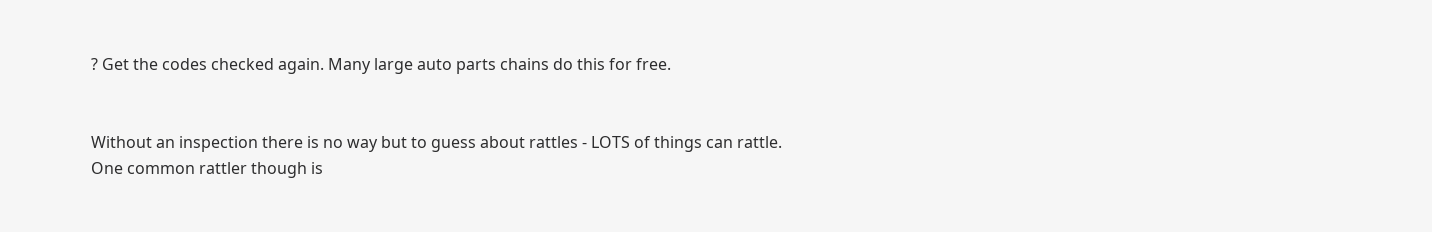? Get the codes checked again. Many large auto parts chains do this for free.


Without an inspection there is no way but to guess about rattles - LOTS of things can rattle. One common rattler though is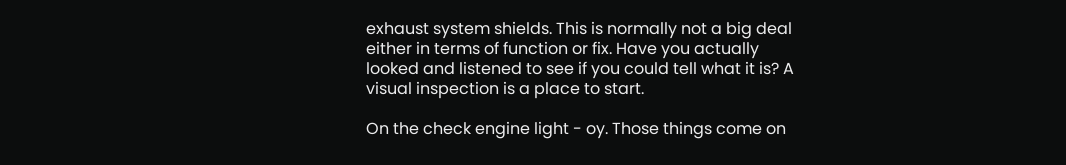exhaust system shields. This is normally not a big deal either in terms of function or fix. Have you actually looked and listened to see if you could tell what it is? A visual inspection is a place to start.

On the check engine light - oy. Those things come on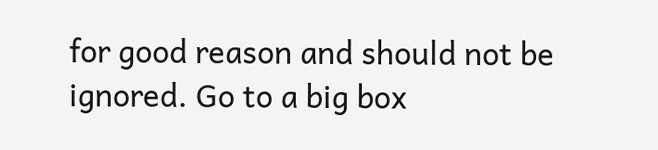for good reason and should not be ignored. Go to a big box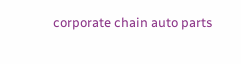corporate chain auto parts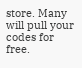store. Many will pull your codes for free.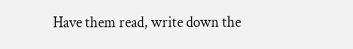Have them read, write down the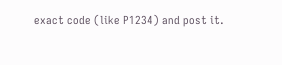exact code (like P1234) and post it.